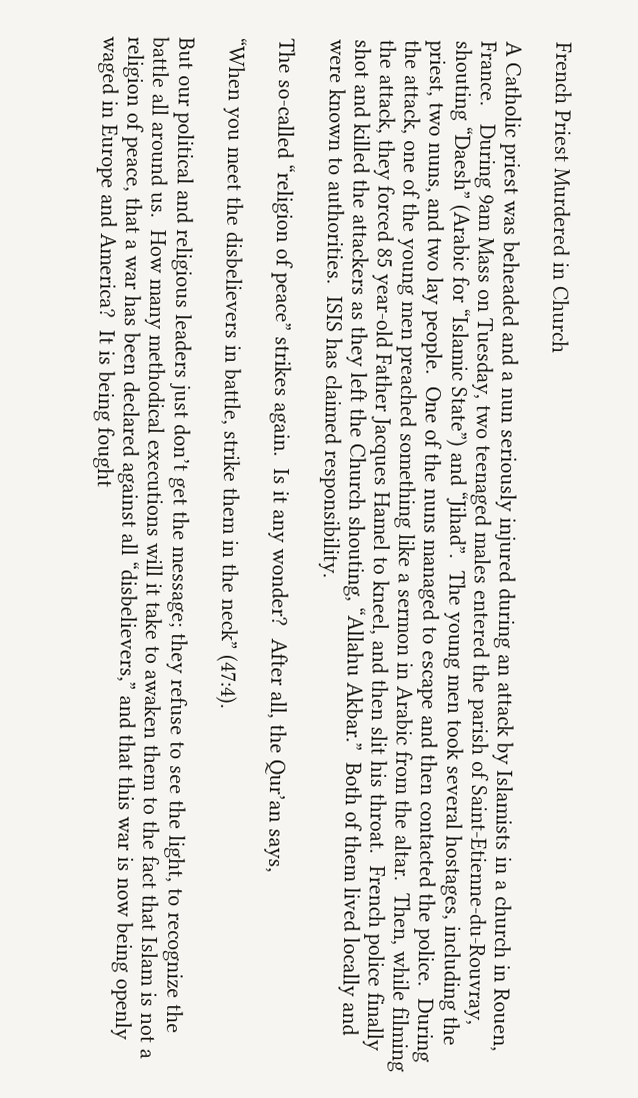French Priest Murdered in Church

A Catholic priest was beheaded and a nun seriously injured during an attack by Islamists in a church in Rouen, France.   During 9am Mass on Tuesday, two teenaged males entered the parish of Saint-Etienne-du-Rouvray, shouting “Daesh” (Arabic for “Islamic State”) and “Jihad”.  The young men took several hostages, including the priest, two nuns, and two lay people.  One of the nuns managed to escape and then contacted the police.  During the attack, one of the young men preached something like a sermon in Arabic from the altar.  Then, while filming the attack, they forced 85 year-old Father Jacques Hamel to kneel, and then slit his throat.  French police finally shot and killed the attackers as they left the Church shouting, “Allahu Akbar.”  Both of them lived locally and were known to authorities.  ISIS has claimed responsibility.

The so-called “religion of peace” strikes again.  Is it any wonder?  After all, the Qur’an says,

“When you meet the disbelievers in battle, strike them in the neck” (47:4).

But our political and religious leaders just don’t get the message; they refuse to see the light, to recognize the battle all around us.  How many methodical executions will it take to awaken them to the fact that Islam is not a religion of peace, that a war has been declared against all “disbelievers,” and that this war is now being openly waged in Europe and America?  It is being fought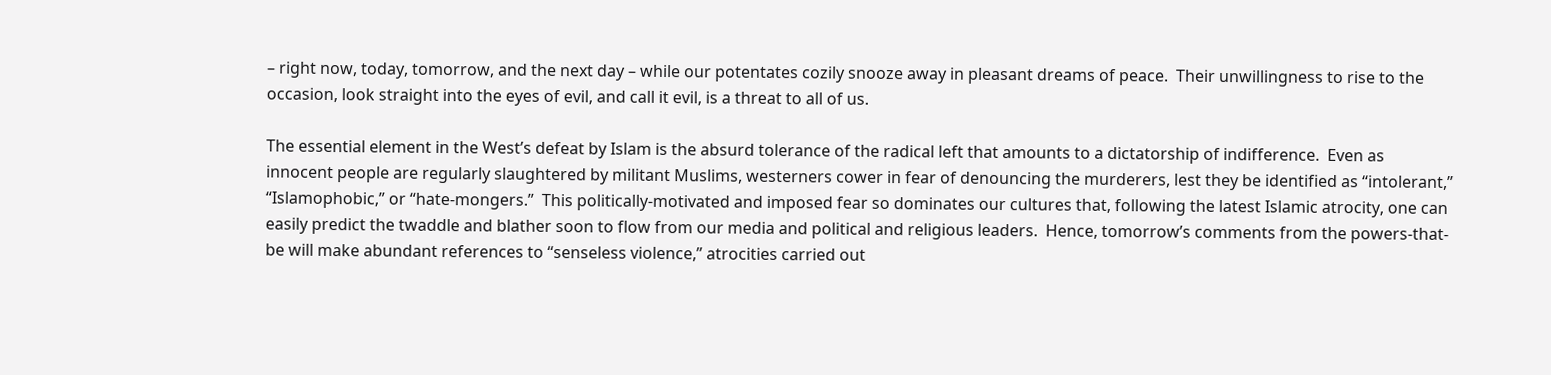– right now, today, tomorrow, and the next day – while our potentates cozily snooze away in pleasant dreams of peace.  Their unwillingness to rise to the occasion, look straight into the eyes of evil, and call it evil, is a threat to all of us.

The essential element in the West’s defeat by Islam is the absurd tolerance of the radical left that amounts to a dictatorship of indifference.  Even as innocent people are regularly slaughtered by militant Muslims, westerners cower in fear of denouncing the murderers, lest they be identified as “intolerant,” “Islamophobic,” or “hate-mongers.”  This politically-motivated and imposed fear so dominates our cultures that, following the latest Islamic atrocity, one can easily predict the twaddle and blather soon to flow from our media and political and religious leaders.  Hence, tomorrow’s comments from the powers-that-be will make abundant references to “senseless violence,” atrocities carried out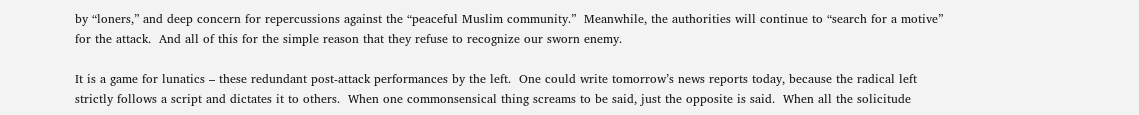by “loners,” and deep concern for repercussions against the “peaceful Muslim community.”  Meanwhile, the authorities will continue to “search for a motive” for the attack.  And all of this for the simple reason that they refuse to recognize our sworn enemy.

It is a game for lunatics – these redundant post-attack performances by the left.  One could write tomorrow’s news reports today, because the radical left strictly follows a script and dictates it to others.  When one commonsensical thing screams to be said, just the opposite is said.  When all the solicitude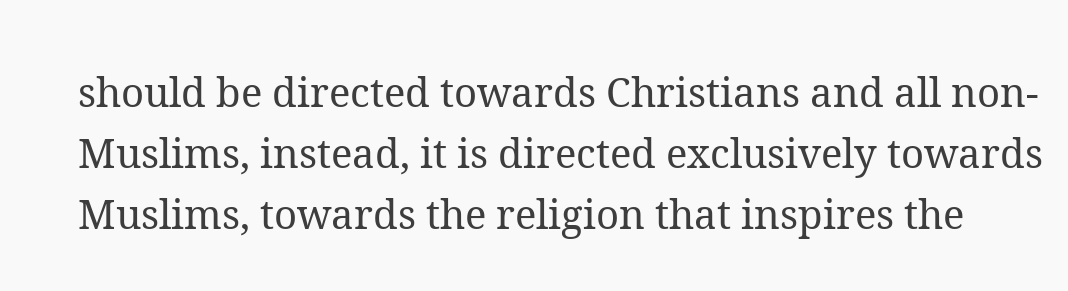should be directed towards Christians and all non-Muslims, instead, it is directed exclusively towards Muslims, towards the religion that inspires the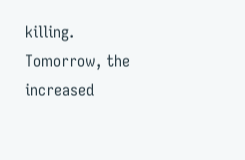killing.  Tomorrow, the increased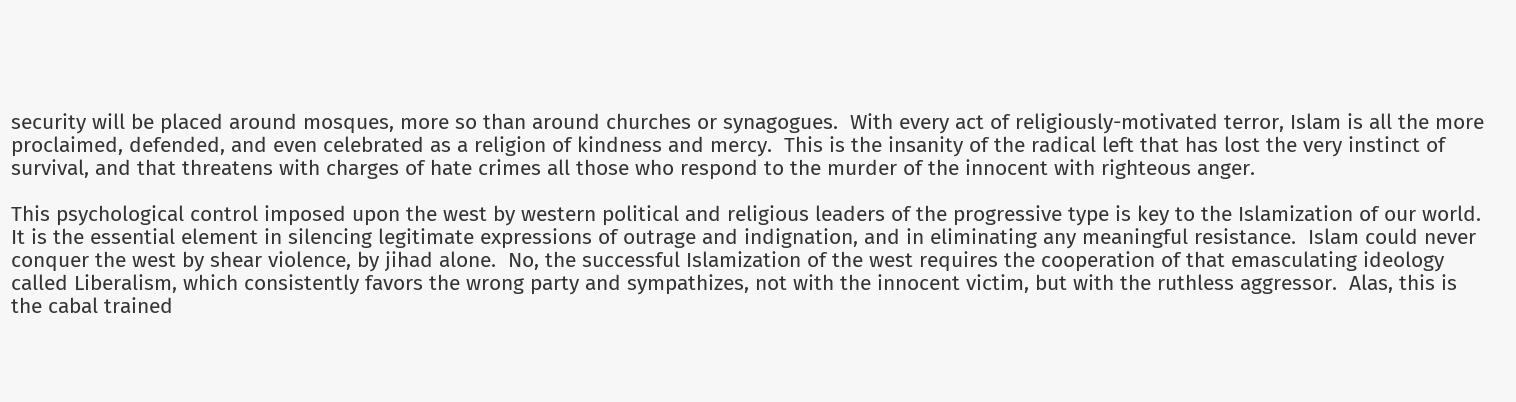security will be placed around mosques, more so than around churches or synagogues.  With every act of religiously-motivated terror, Islam is all the more proclaimed, defended, and even celebrated as a religion of kindness and mercy.  This is the insanity of the radical left that has lost the very instinct of survival, and that threatens with charges of hate crimes all those who respond to the murder of the innocent with righteous anger.

This psychological control imposed upon the west by western political and religious leaders of the progressive type is key to the Islamization of our world.  It is the essential element in silencing legitimate expressions of outrage and indignation, and in eliminating any meaningful resistance.  Islam could never conquer the west by shear violence, by jihad alone.  No, the successful Islamization of the west requires the cooperation of that emasculating ideology called Liberalism, which consistently favors the wrong party and sympathizes, not with the innocent victim, but with the ruthless aggressor.  Alas, this is the cabal trained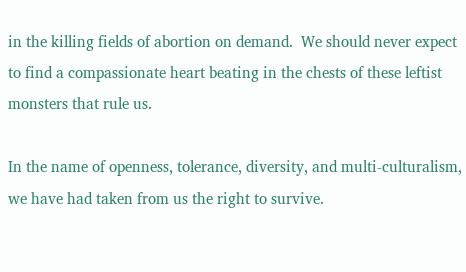in the killing fields of abortion on demand.  We should never expect to find a compassionate heart beating in the chests of these leftist monsters that rule us.

In the name of openness, tolerance, diversity, and multi-culturalism, we have had taken from us the right to survive.